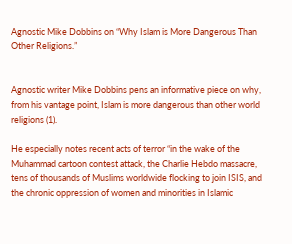Agnostic Mike Dobbins on “Why Islam is More Dangerous Than Other Religions.”


Agnostic writer Mike Dobbins pens an informative piece on why, from his vantage point, Islam is more dangerous than other world religions (1).

He especially notes recent acts of terror “in the wake of the Muhammad cartoon contest attack, the Charlie Hebdo massacre, tens of thousands of Muslims worldwide flocking to join ISIS, and the chronic oppression of women and minorities in Islamic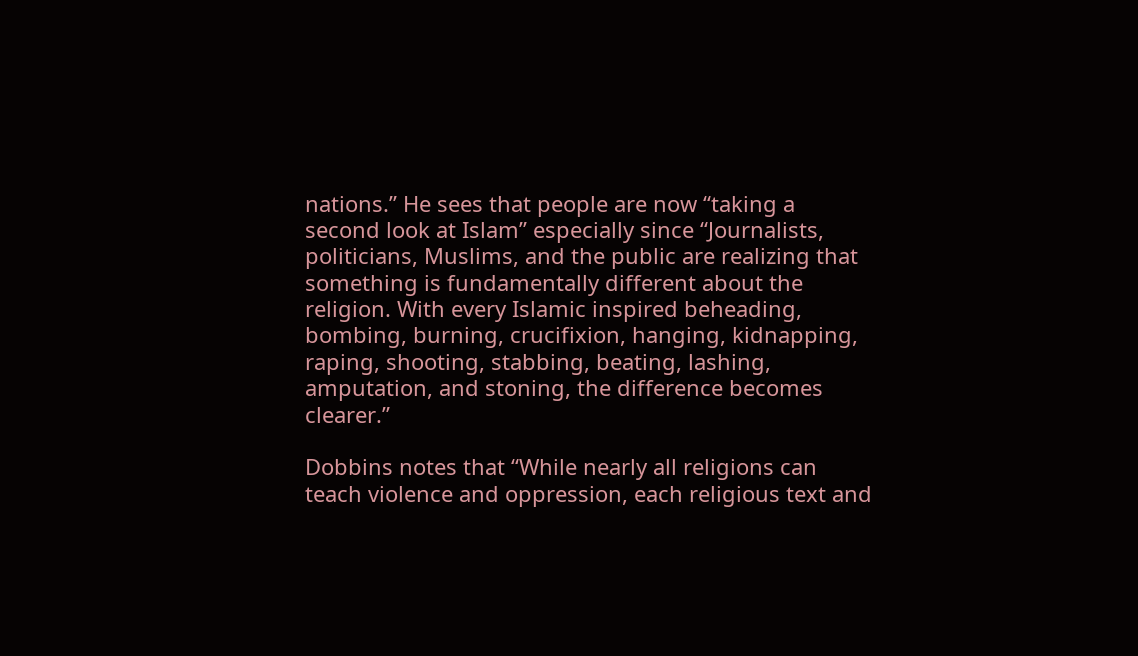nations.” He sees that people are now “taking a second look at Islam” especially since “Journalists, politicians, Muslims, and the public are realizing that something is fundamentally different about the religion. With every Islamic inspired beheading, bombing, burning, crucifixion, hanging, kidnapping, raping, shooting, stabbing, beating, lashing, amputation, and stoning, the difference becomes clearer.”

Dobbins notes that “While nearly all religions can teach violence and oppression, each religious text and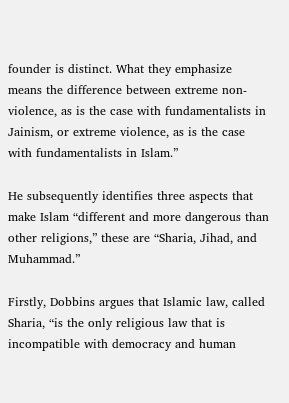founder is distinct. What they emphasize means the difference between extreme non-violence, as is the case with fundamentalists in Jainism, or extreme violence, as is the case with fundamentalists in Islam.”

He subsequently identifies three aspects that make Islam “different and more dangerous than other religions,” these are “Sharia, Jihad, and Muhammad.”

Firstly, Dobbins argues that Islamic law, called Sharia, “is the only religious law that is incompatible with democracy and human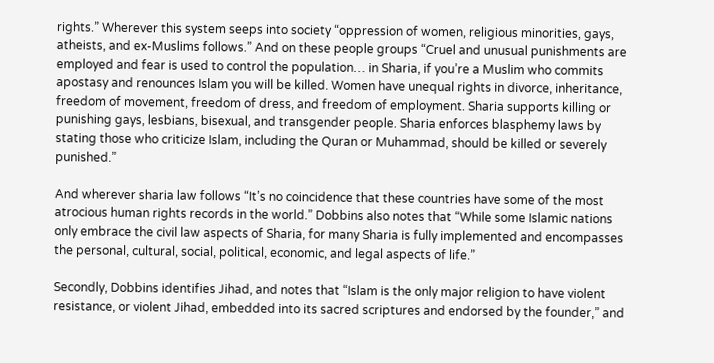rights.” Wherever this system seeps into society “oppression of women, religious minorities, gays, atheists, and ex-Muslims follows.” And on these people groups “Cruel and unusual punishments are employed and fear is used to control the population… in Sharia, if you’re a Muslim who commits apostasy and renounces Islam you will be killed. Women have unequal rights in divorce, inheritance, freedom of movement, freedom of dress, and freedom of employment. Sharia supports killing or punishing gays, lesbians, bisexual, and transgender people. Sharia enforces blasphemy laws by stating those who criticize Islam, including the Quran or Muhammad, should be killed or severely punished.”

And wherever sharia law follows “It’s no coincidence that these countries have some of the most atrocious human rights records in the world.” Dobbins also notes that “While some Islamic nations only embrace the civil law aspects of Sharia, for many Sharia is fully implemented and encompasses the personal, cultural, social, political, economic, and legal aspects of life.”

Secondly, Dobbins identifies Jihad, and notes that “Islam is the only major religion to have violent resistance, or violent Jihad, embedded into its sacred scriptures and endorsed by the founder,” and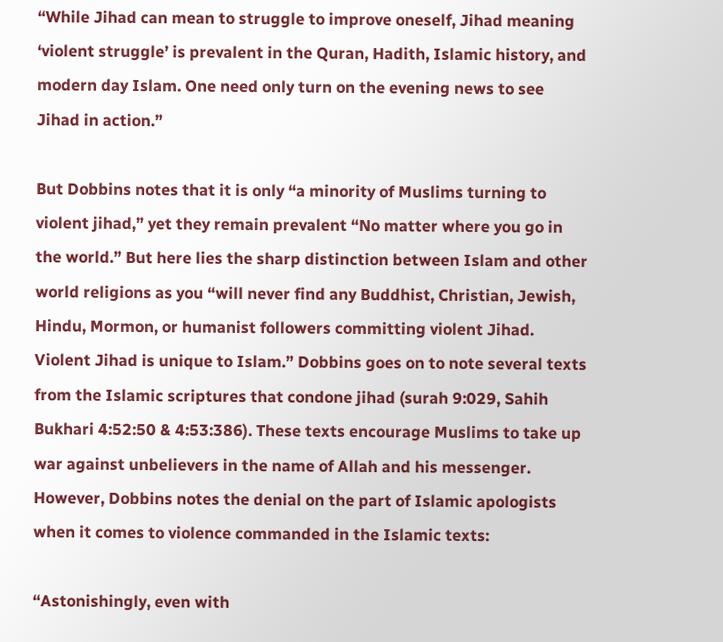“While Jihad can mean to struggle to improve oneself, Jihad meaning ‘violent struggle’ is prevalent in the Quran, Hadith, Islamic history, and modern day Islam. One need only turn on the evening news to see Jihad in action.”

But Dobbins notes that it is only “a minority of Muslims turning to violent jihad,” yet they remain prevalent “No matter where you go in the world.” But here lies the sharp distinction between Islam and other world religions as you “will never find any Buddhist, Christian, Jewish, Hindu, Mormon, or humanist followers committing violent Jihad. Violent Jihad is unique to Islam.” Dobbins goes on to note several texts from the Islamic scriptures that condone jihad (surah 9:029, Sahih Bukhari 4:52:50 & 4:53:386). These texts encourage Muslims to take up war against unbelievers in the name of Allah and his messenger. However, Dobbins notes the denial on the part of Islamic apologists when it comes to violence commanded in the Islamic texts:

“Astonishingly, even with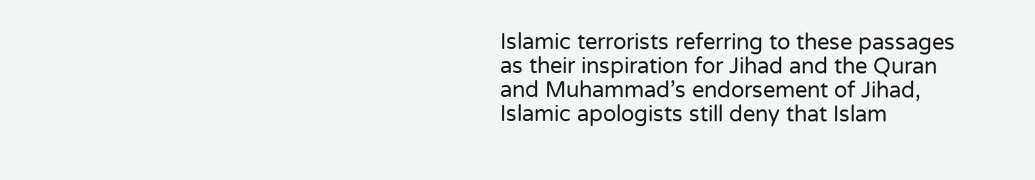Islamic terrorists referring to these passages as their inspiration for Jihad and the Quran and Muhammad’s endorsement of Jihad, Islamic apologists still deny that Islam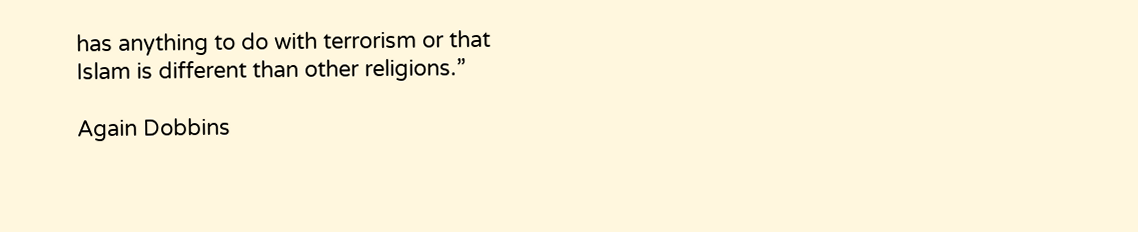has anything to do with terrorism or that Islam is different than other religions.”

Again Dobbins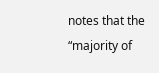notes that the “majority of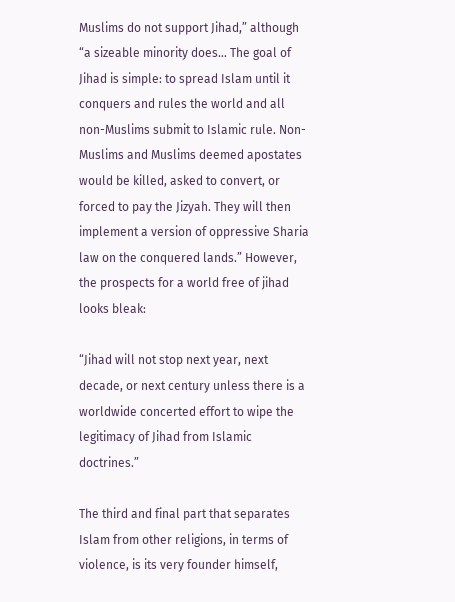Muslims do not support Jihad,” although “a sizeable minority does… The goal of Jihad is simple: to spread Islam until it conquers and rules the world and all non-Muslims submit to Islamic rule. Non-Muslims and Muslims deemed apostates would be killed, asked to convert, or forced to pay the Jizyah. They will then implement a version of oppressive Sharia law on the conquered lands.” However, the prospects for a world free of jihad looks bleak:

“Jihad will not stop next year, next decade, or next century unless there is a worldwide concerted effort to wipe the legitimacy of Jihad from Islamic doctrines.”

The third and final part that separates Islam from other religions, in terms of violence, is its very founder himself,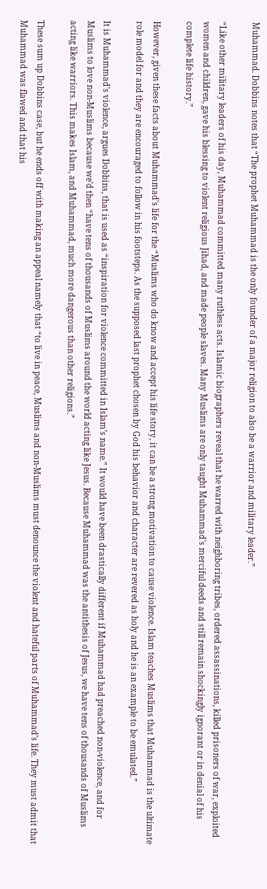Muhammad. Dobbins notes that “The prophet Muhammad is the only founder of a major religion to also be a warrior and military leader.”

“Like other military leaders of his day, Muhammad committed many ruthless acts. Islamic biographers reveal that he warred with neighboring tribes, ordered assassinations, killed prisoners of war, exploited women and children, gave his blessing to violent religious Jihad, and made people slaves. Many Muslims are only taught Muhammad’s merciful deeds and still remain shockingly ignorant or in denial of his complete life history.”

However, given these facts about Muhammad’s life for the “Muslims who do know and accept his life story, it can be a strong motivation to cause violence. Islam teaches Muslims that Muhammad is the ultimate role model for and they are encouraged to follow in his footsteps. As the supposed last prophet chosen by God his behavior and character are revered as holy and he is an example to be emulated.”

It is Muhammad’s violence, argues Dobbins, that is used as “inspiration for violence committed in Islam’s name.” It would have been drastically different if Muhammad had preached non-violence, and for Muslims to love non-Muslims because we’d then “have tens of thousands of Muslims around the world acting like Jesus. Because Muhammad was the antithesis of Jesus, we have tens of thousands of Muslims acting like warriors. This makes Islam, and Muhammad, much more dangerous than other religions.”

These sum up Dobbins case, but he ends off with making an appeal namely that “to live in peace, Muslims and non-Muslims must denounce the violent and hateful parts of Muhammad’s life. They must admit that Muhammad was flawed and that his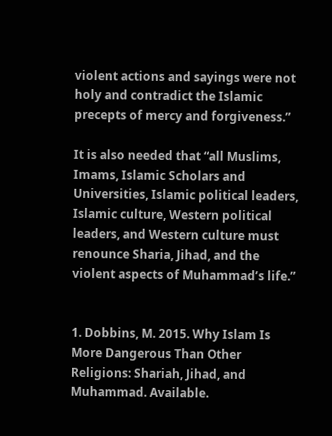violent actions and sayings were not holy and contradict the Islamic precepts of mercy and forgiveness.”

It is also needed that “all Muslims, Imams, Islamic Scholars and Universities, Islamic political leaders, Islamic culture, Western political leaders, and Western culture must renounce Sharia, Jihad, and the violent aspects of Muhammad’s life.”


1. Dobbins, M. 2015. Why Islam Is More Dangerous Than Other Religions: Shariah, Jihad, and Muhammad. Available.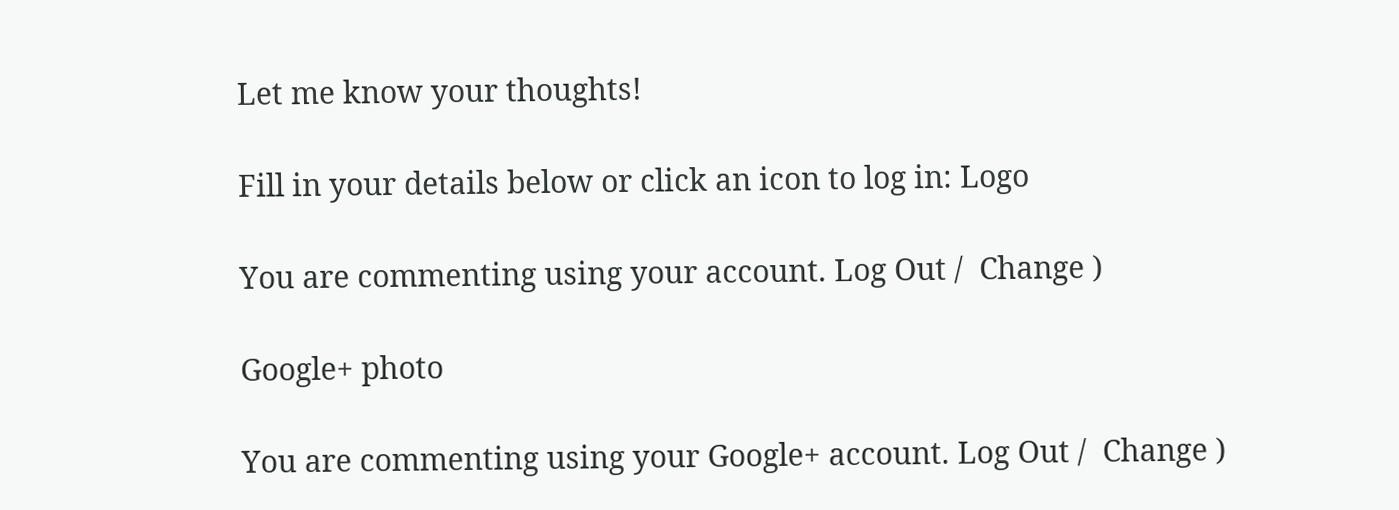Let me know your thoughts!

Fill in your details below or click an icon to log in: Logo

You are commenting using your account. Log Out /  Change )

Google+ photo

You are commenting using your Google+ account. Log Out /  Change )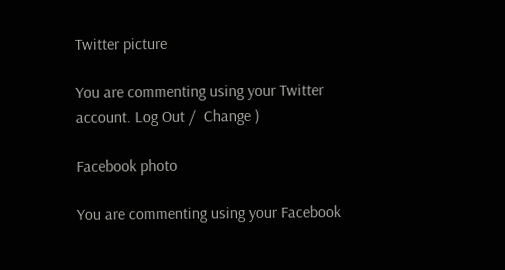Twitter picture

You are commenting using your Twitter account. Log Out /  Change )

Facebook photo

You are commenting using your Facebook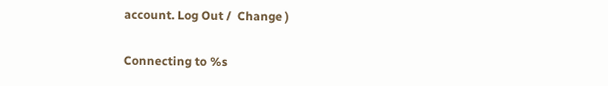account. Log Out /  Change )

Connecting to %s